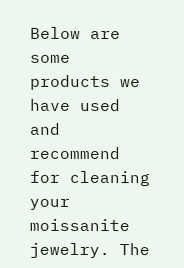Below are some products we have used and recommend for cleaning your moissanite jewelry. The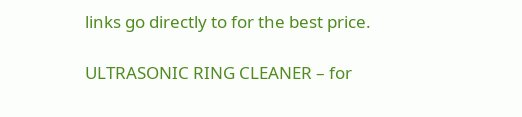links go directly to for the best price.

ULTRASONIC RING CLEANER – for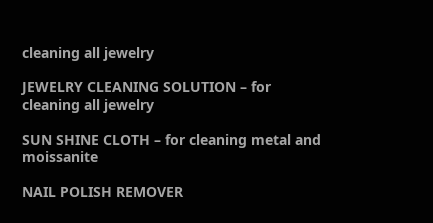cleaning all jewelry

JEWELRY CLEANING SOLUTION – for cleaning all jewelry

SUN SHINE CLOTH – for cleaning metal and moissanite

NAIL POLISH REMOVER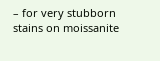– for very stubborn stains on moissanite